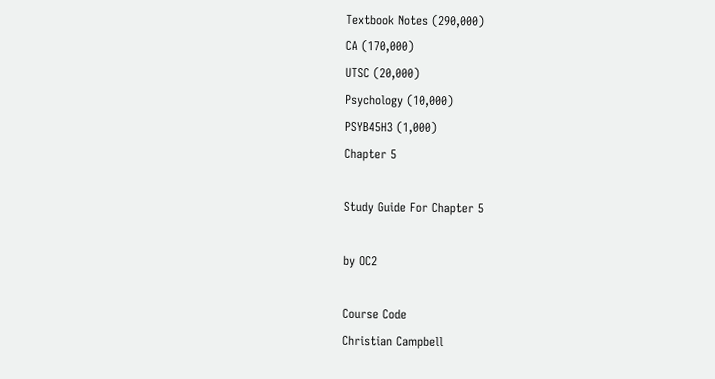Textbook Notes (290,000)
CA (170,000)
UTSC (20,000)
Psychology (10,000)
PSYB45H3 (1,000)
Chapter 5

Study Guide For Chapter 5

by OC2

Course Code
Christian Campbell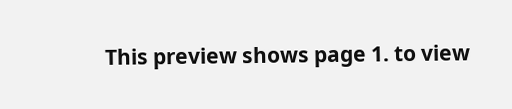This preview shows page 1. to view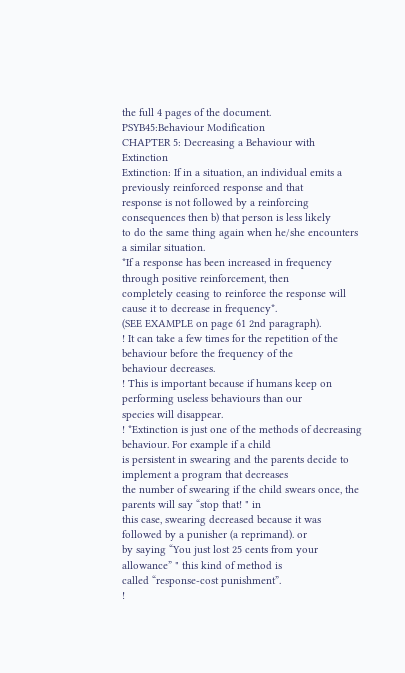the full 4 pages of the document.
PSYB45:Behaviour Modification
CHAPTER 5: Decreasing a Behaviour with Extinction
Extinction: If in a situation, an individual emits a previously reinforced response and that
response is not followed by a reinforcing consequences then b) that person is less likely
to do the same thing again when he/she encounters a similar situation.
*If a response has been increased in frequency through positive reinforcement, then
completely ceasing to reinforce the response will cause it to decrease in frequency*.
(SEE EXAMPLE on page 61 2nd paragraph).
! It can take a few times for the repetition of the behaviour before the frequency of the
behaviour decreases.
! This is important because if humans keep on performing useless behaviours than our
species will disappear.
! *Extinction is just one of the methods of decreasing behaviour. For example if a child
is persistent in swearing and the parents decide to implement a program that decreases
the number of swearing if the child swears once, the parents will say “stop that! " in
this case, swearing decreased because it was followed by a punisher (a reprimand). or
by saying “You just lost 25 cents from your allowance” " this kind of method is
called “response-cost punishment”.
!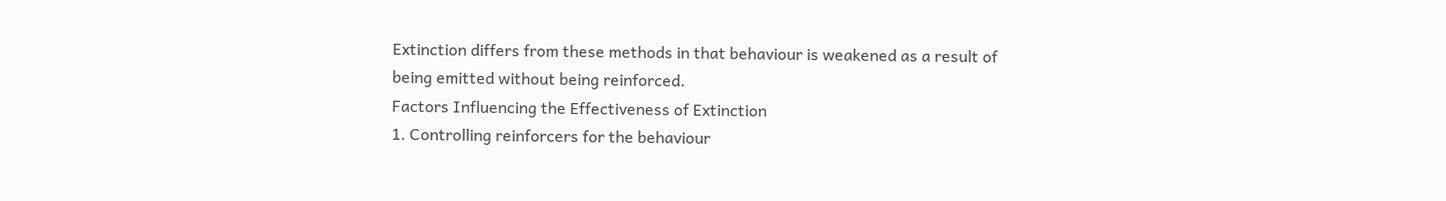Extinction differs from these methods in that behaviour is weakened as a result of
being emitted without being reinforced.
Factors Influencing the Effectiveness of Extinction
1. Controlling reinforcers for the behaviour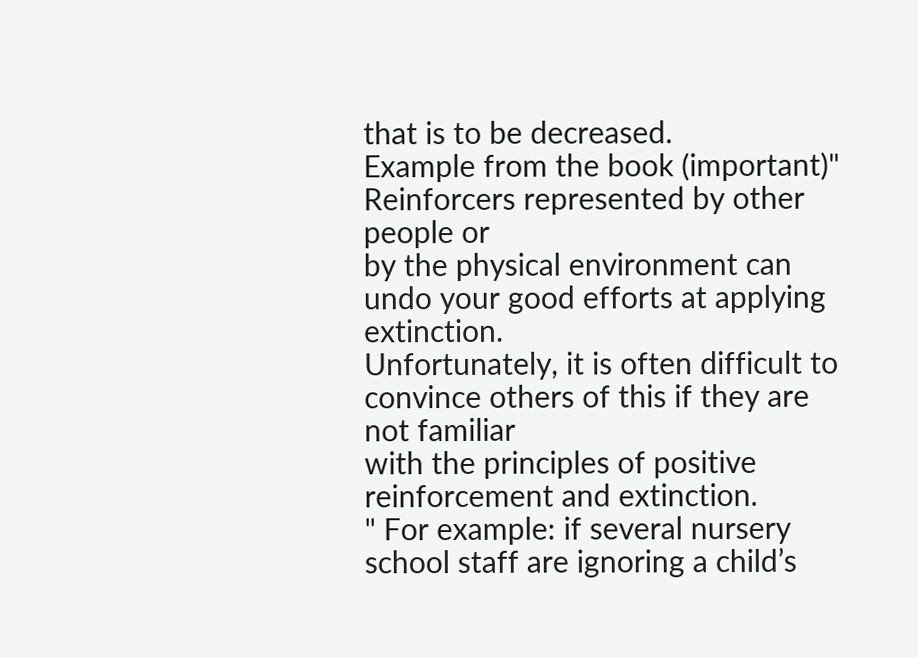that is to be decreased.
Example from the book (important)" Reinforcers represented by other people or
by the physical environment can undo your good efforts at applying extinction.
Unfortunately, it is often difficult to convince others of this if they are not familiar
with the principles of positive reinforcement and extinction.
" For example: if several nursery school staff are ignoring a child’s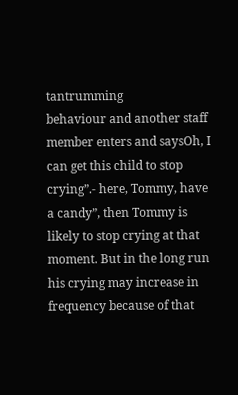tantrumming
behaviour and another staff member enters and saysOh, I can get this child to stop
crying”.- here, Tommy, have a candy”, then Tommy is likely to stop crying at that
moment. But in the long run his crying may increase in frequency because of that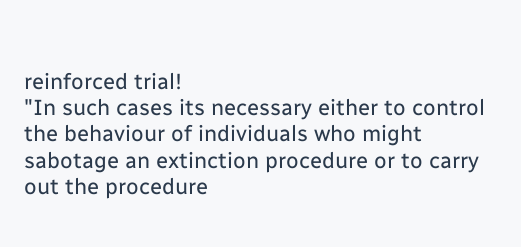reinforced trial!
"In such cases its necessary either to control the behaviour of individuals who might
sabotage an extinction procedure or to carry out the procedure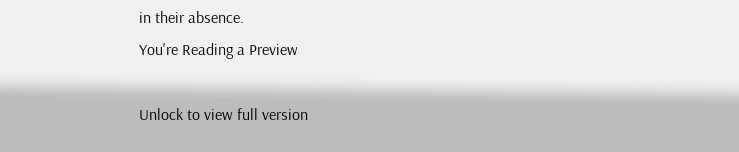in their absence.
You're Reading a Preview

Unlock to view full version